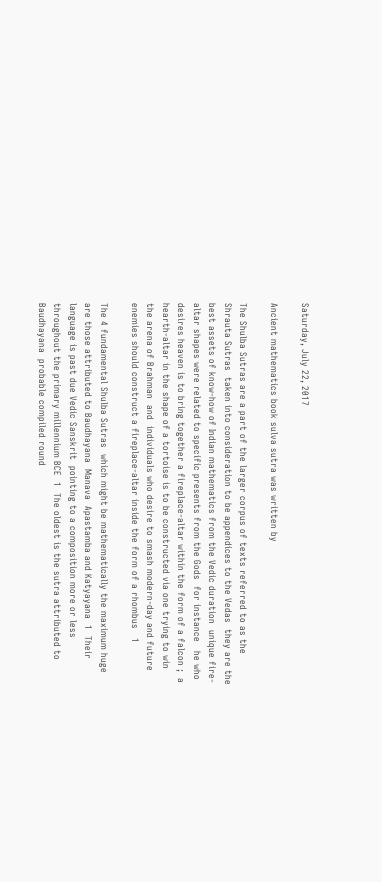Saturday, July 22, 2017

Ancient mathematics book sulva sutra was written by

The Shulba Sutras are a part of the larger corpus of texts referred to as the Shrauta Sutras  taken into consideration to be appendices to the Vedas  they are the best assets of know-how of Indian mathematics from the Vedic duration  unique fire-altar shapes were related to specific presents from the Gods  for instance   he who desires heaven is to bring together a fireplace-altar within the form of a falcon ;  a hearth-altar in the shape of a tortoise is to be constructed via one trying to win the arena of Brahman  and  individuals who desire to smash modern-day and future enemies should construct a fireplace-altar inside the form of a rhombus   1

The 4 fundamental Shulba Sutras  which might be mathematically the maximum huge  are those attributed to Baudhayana  Manava  Apastamba and Katyayana  1  Their language is past due Vedic Sanskrit  pointing to a composition more or less throughout the primary millennium BCE  1  The oldest is the sutra attributed to Baudhayana  probable compiled round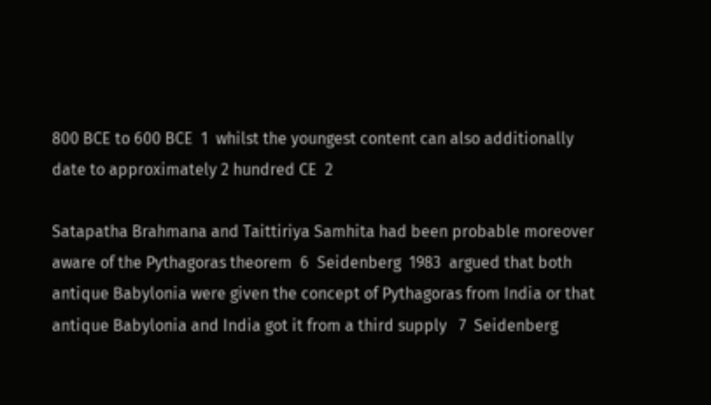800 BCE to 600 BCE  1  whilst the youngest content can also additionally date to approximately 2 hundred CE  2

Satapatha Brahmana and Taittiriya Samhita had been probable moreover aware of the Pythagoras theorem  6  Seidenberg  1983  argued that both  antique Babylonia were given the concept of Pythagoras from India or that antique Babylonia and India got it from a third supply   7  Seidenberg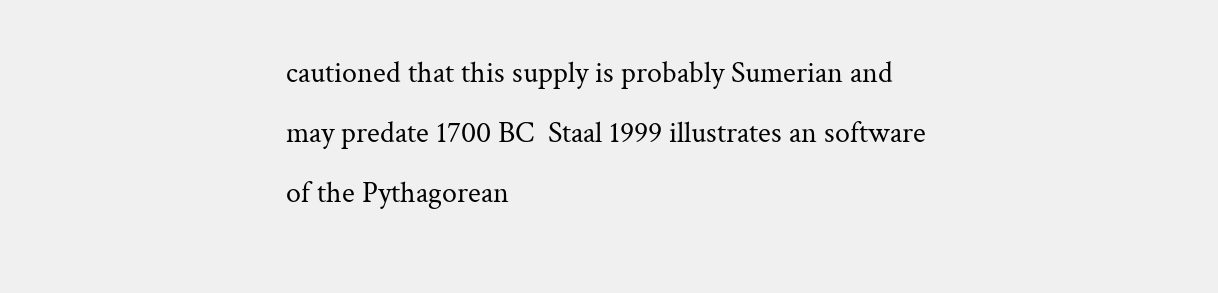cautioned that this supply is probably Sumerian and may predate 1700 BC  Staal 1999 illustrates an software of the Pythagorean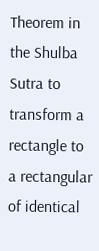Theorem in the Shulba Sutra to transform a rectangle to a rectangular of identical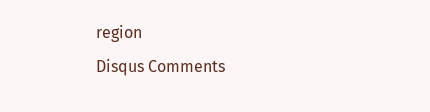region
Disqus Comments